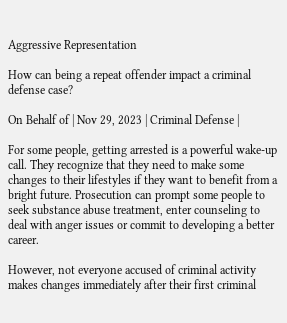Aggressive Representation

How can being a repeat offender impact a criminal defense case?

On Behalf of | Nov 29, 2023 | Criminal Defense |

For some people, getting arrested is a powerful wake-up call. They recognize that they need to make some changes to their lifestyles if they want to benefit from a bright future. Prosecution can prompt some people to seek substance abuse treatment, enter counseling to deal with anger issues or commit to developing a better career.

However, not everyone accused of criminal activity makes changes immediately after their first criminal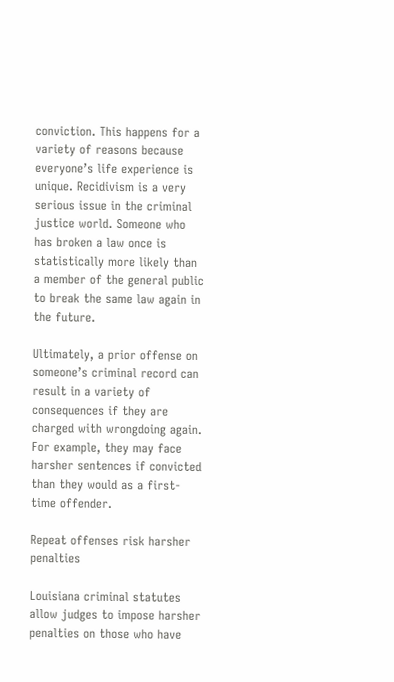conviction. This happens for a variety of reasons because everyone’s life experience is unique. Recidivism is a very serious issue in the criminal justice world. Someone who has broken a law once is statistically more likely than a member of the general public to break the same law again in the future.

Ultimately, a prior offense on someone’s criminal record can result in a variety of consequences if they are charged with wrongdoing again. For example, they may face harsher sentences if convicted than they would as a first-time offender.

Repeat offenses risk harsher penalties

Louisiana criminal statutes allow judges to impose harsher penalties on those who have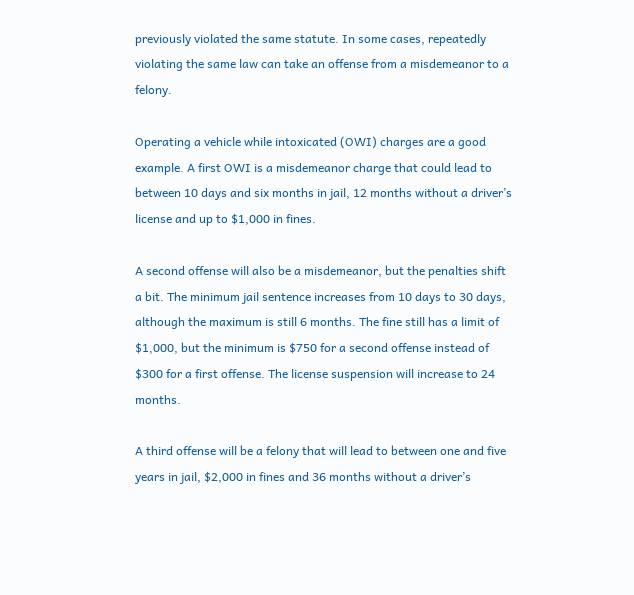previously violated the same statute. In some cases, repeatedly violating the same law can take an offense from a misdemeanor to a felony.

Operating a vehicle while intoxicated (OWI) charges are a good example. A first OWI is a misdemeanor charge that could lead to between 10 days and six months in jail, 12 months without a driver’s license and up to $1,000 in fines.

A second offense will also be a misdemeanor, but the penalties shift a bit. The minimum jail sentence increases from 10 days to 30 days, although the maximum is still 6 months. The fine still has a limit of $1,000, but the minimum is $750 for a second offense instead of $300 for a first offense. The license suspension will increase to 24 months.

A third offense will be a felony that will lead to between one and five years in jail, $2,000 in fines and 36 months without a driver’s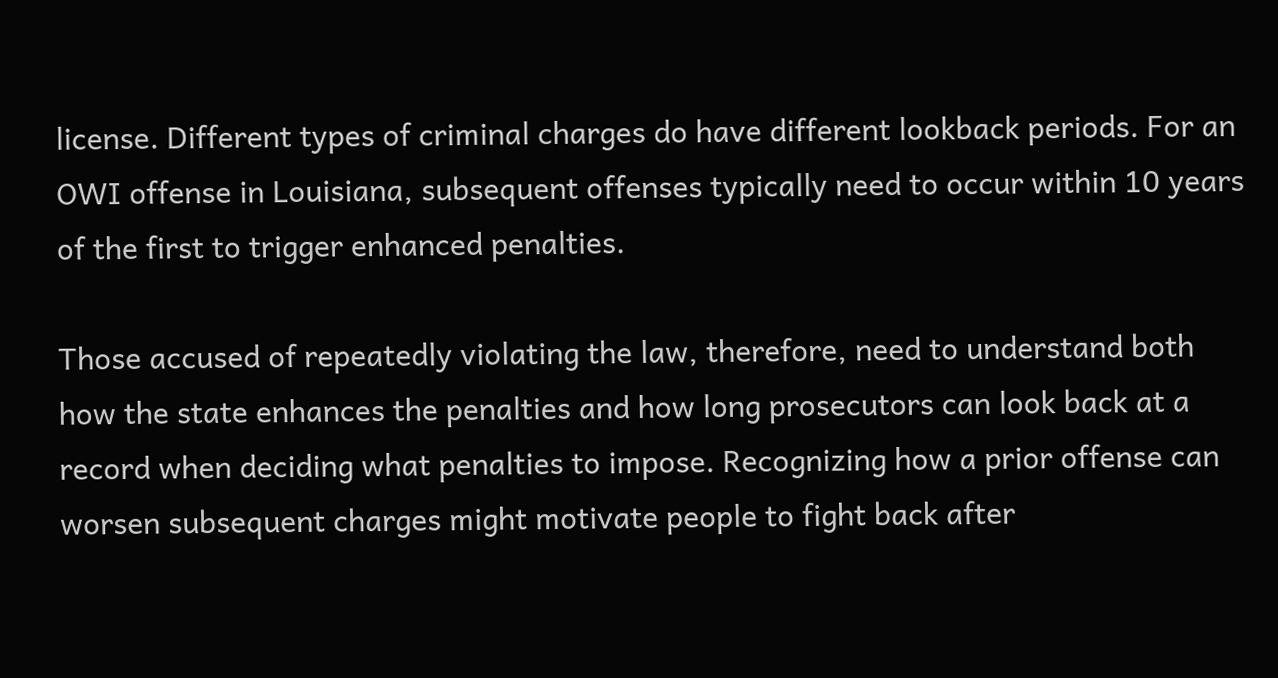license. Different types of criminal charges do have different lookback periods. For an OWI offense in Louisiana, subsequent offenses typically need to occur within 10 years of the first to trigger enhanced penalties.

Those accused of repeatedly violating the law, therefore, need to understand both how the state enhances the penalties and how long prosecutors can look back at a record when deciding what penalties to impose. Recognizing how a prior offense can worsen subsequent charges might motivate people to fight back after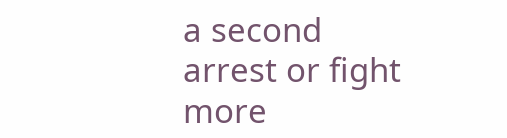a second arrest or fight more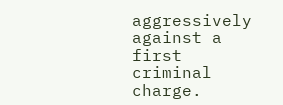aggressively against a first criminal charge.